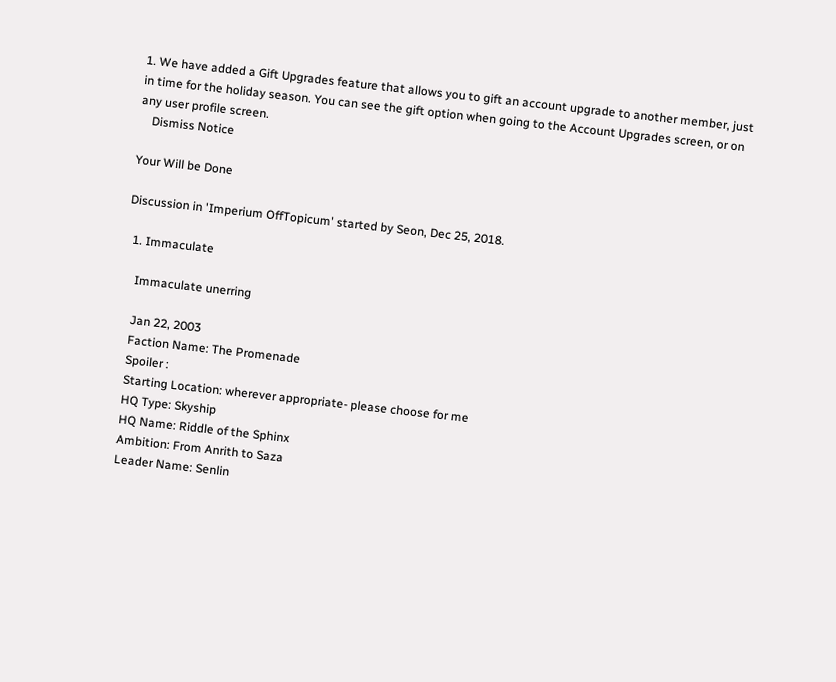1. We have added a Gift Upgrades feature that allows you to gift an account upgrade to another member, just in time for the holiday season. You can see the gift option when going to the Account Upgrades screen, or on any user profile screen.
    Dismiss Notice

Your Will be Done

Discussion in 'Imperium OffTopicum' started by Seon, Dec 25, 2018.

  1. Immaculate

    Immaculate unerring

    Jan 22, 2003
    Faction Name: The Promenade
    Spoiler :
    Starting Location: wherever appropriate- please choose for me
    HQ Type: Skyship
    HQ Name: Riddle of the Sphinx
    Ambition: From Anrith to Saza
    Leader Name: Senlin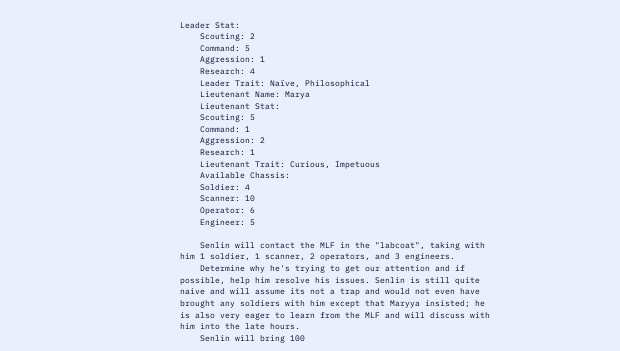Leader Stat:
    Scouting: 2
    Command: 5
    Aggression: 1
    Research: 4
    Leader Trait: Naïve, Philosophical
    Lieutenant Name: Marya
    Lieutenant Stat:
    Scouting: 5
    Command: 1
    Aggression: 2
    Research: 1
    Lieutenant Trait: Curious, Impetuous
    Available Chassis:
    Soldier: 4
    Scanner: 10
    Operator: 6
    Engineer: 5

    Senlin will contact the MLF in the "labcoat", taking with him 1 soldier, 1 scanner, 2 operators, and 3 engineers.
    Determine why he's trying to get our attention and if possible, help him resolve his issues. Senlin is still quite naive and will assume its not a trap and would not even have brought any soldiers with him except that Maryya insisted; he is also very eager to learn from the MLF and will discuss with him into the late hours.
    Senlin will bring 100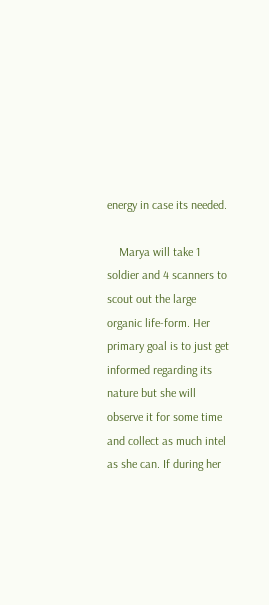energy in case its needed.

    Marya will take 1 soldier and 4 scanners to scout out the large organic life-form. Her primary goal is to just get informed regarding its nature but she will observe it for some time and collect as much intel as she can. If during her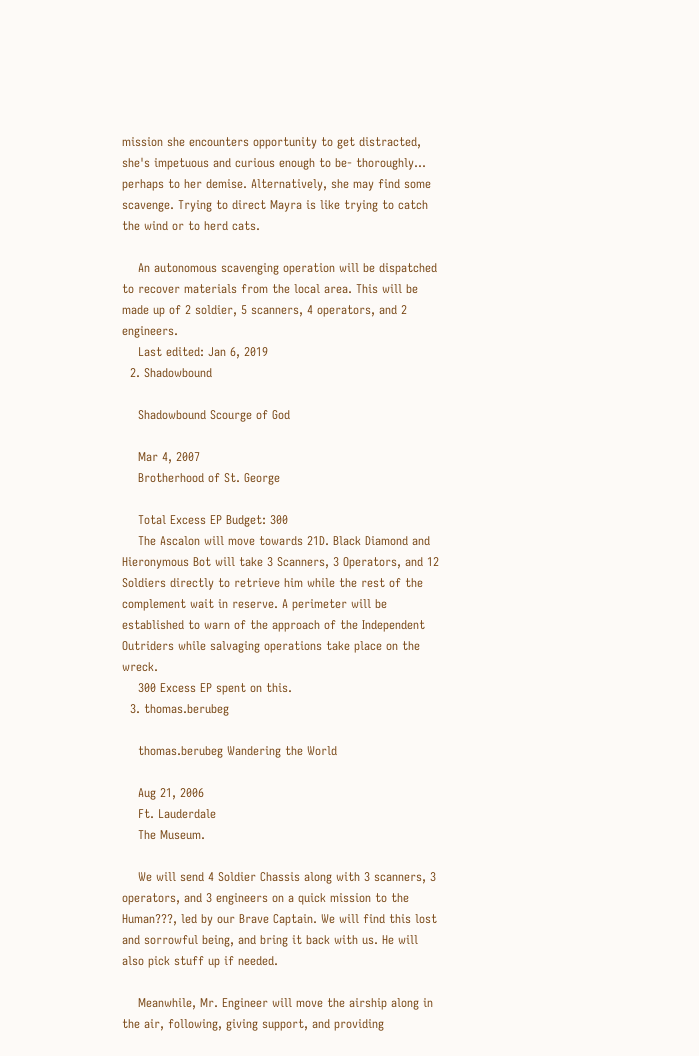mission she encounters opportunity to get distracted, she's impetuous and curious enough to be- thoroughly... perhaps to her demise. Alternatively, she may find some scavenge. Trying to direct Mayra is like trying to catch the wind or to herd cats.

    An autonomous scavenging operation will be dispatched to recover materials from the local area. This will be made up of 2 soldier, 5 scanners, 4 operators, and 2 engineers.
    Last edited: Jan 6, 2019
  2. Shadowbound

    Shadowbound Scourge of God

    Mar 4, 2007
    Brotherhood of St. George

    Total Excess EP Budget: 300
    The Ascalon will move towards 21D. Black Diamond and Hieronymous Bot will take 3 Scanners, 3 Operators, and 12 Soldiers directly to retrieve him while the rest of the complement wait in reserve. A perimeter will be established to warn of the approach of the Independent Outriders while salvaging operations take place on the wreck.
    300 Excess EP spent on this.
  3. thomas.berubeg

    thomas.berubeg Wandering the World

    Aug 21, 2006
    Ft. Lauderdale
    The Museum.

    We will send 4 Soldier Chassis along with 3 scanners, 3 operators, and 3 engineers on a quick mission to the Human???, led by our Brave Captain. We will find this lost and sorrowful being, and bring it back with us. He will also pick stuff up if needed.

    Meanwhile, Mr. Engineer will move the airship along in the air, following, giving support, and providing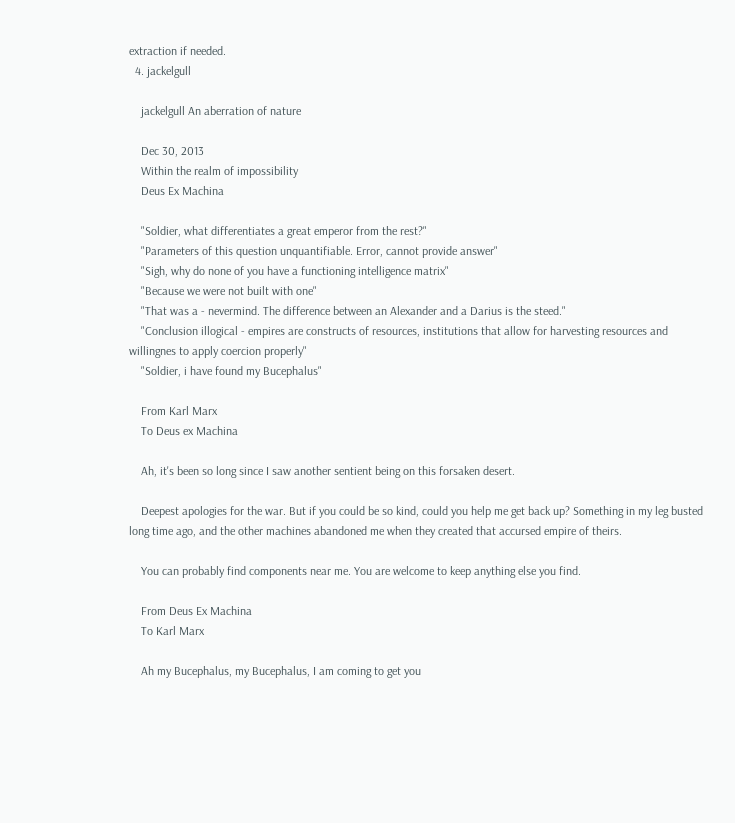extraction if needed.
  4. jackelgull

    jackelgull An aberration of nature

    Dec 30, 2013
    Within the realm of impossibility
    Deus Ex Machina

    "Soldier, what differentiates a great emperor from the rest?"
    "Parameters of this question unquantifiable. Error, cannot provide answer"
    "Sigh, why do none of you have a functioning intelligence matrix"
    "Because we were not built with one"
    "That was a - nevermind. The difference between an Alexander and a Darius is the steed."
    "Conclusion illogical - empires are constructs of resources, institutions that allow for harvesting resources and willingnes to apply coercion properly"
    "Soldier, i have found my Bucephalus"

    From Karl Marx
    To Deus ex Machina

    Ah, it's been so long since I saw another sentient being on this forsaken desert.

    Deepest apologies for the war. But if you could be so kind, could you help me get back up? Something in my leg busted long time ago, and the other machines abandoned me when they created that accursed empire of theirs.

    You can probably find components near me. You are welcome to keep anything else you find.

    From Deus Ex Machina
    To Karl Marx

    Ah my Bucephalus, my Bucephalus, I am coming to get you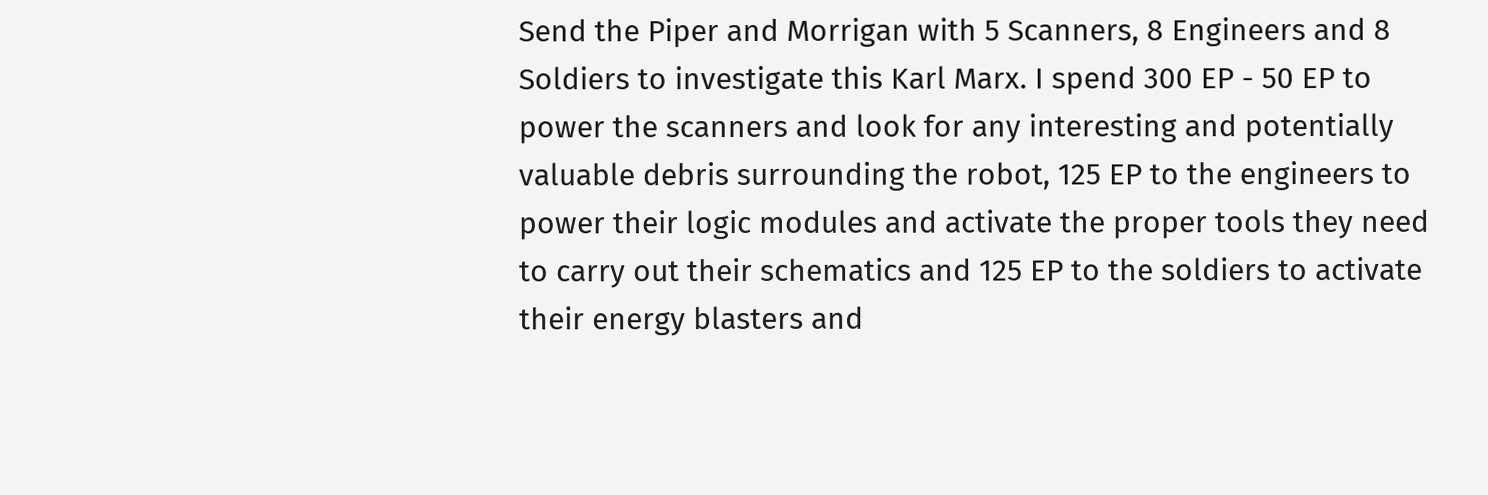Send the Piper and Morrigan with 5 Scanners, 8 Engineers and 8 Soldiers to investigate this Karl Marx. I spend 300 EP - 50 EP to power the scanners and look for any interesting and potentially valuable debris surrounding the robot, 125 EP to the engineers to power their logic modules and activate the proper tools they need to carry out their schematics and 125 EP to the soldiers to activate their energy blasters and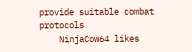provide suitable combat protocols
    NinjaCow64 likes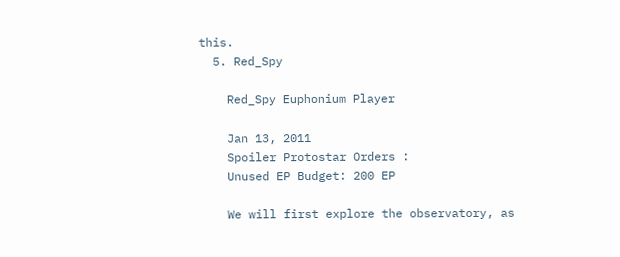this.
  5. Red_Spy

    Red_Spy Euphonium Player

    Jan 13, 2011
    Spoiler Protostar Orders :
    Unused EP Budget: 200 EP

    We will first explore the observatory, as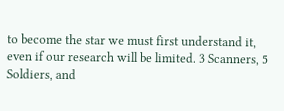to become the star we must first understand it, even if our research will be limited. 3 Scanners, 5 Soldiers, and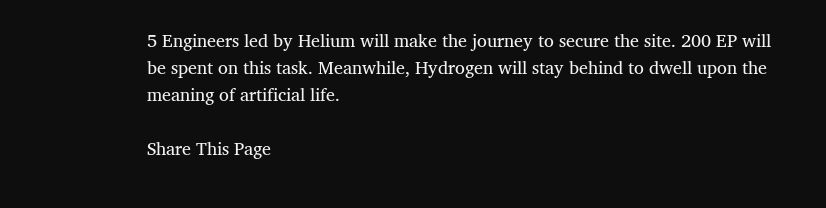5 Engineers led by Helium will make the journey to secure the site. 200 EP will be spent on this task. Meanwhile, Hydrogen will stay behind to dwell upon the meaning of artificial life.

Share This Page